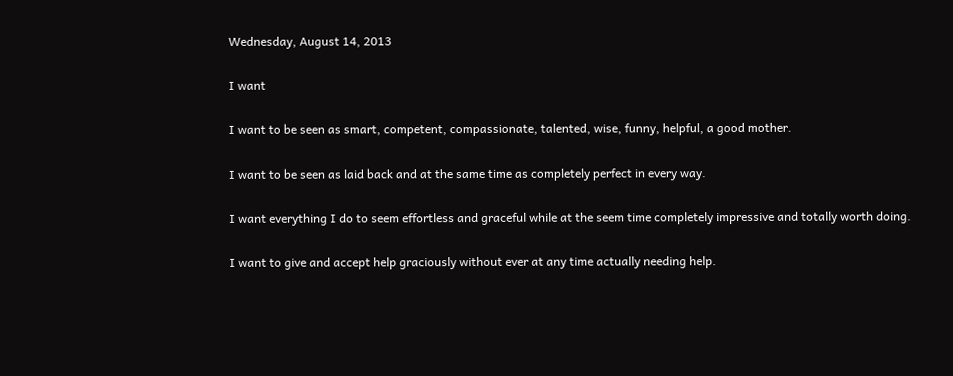Wednesday, August 14, 2013

I want

I want to be seen as smart, competent, compassionate, talented, wise, funny, helpful, a good mother.

I want to be seen as laid back and at the same time as completely perfect in every way.

I want everything I do to seem effortless and graceful while at the seem time completely impressive and totally worth doing.

I want to give and accept help graciously without ever at any time actually needing help.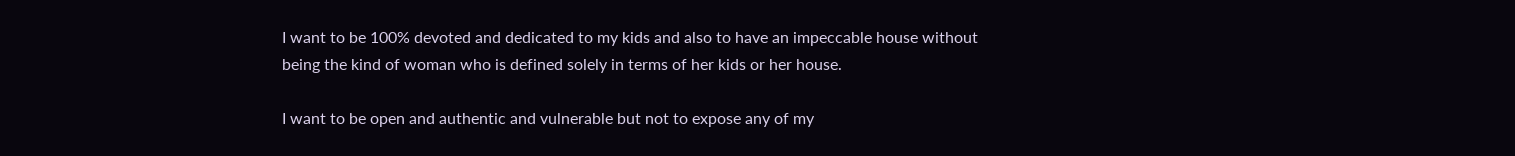I want to be 100% devoted and dedicated to my kids and also to have an impeccable house without being the kind of woman who is defined solely in terms of her kids or her house.

I want to be open and authentic and vulnerable but not to expose any of my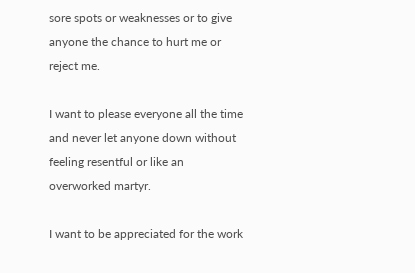sore spots or weaknesses or to give anyone the chance to hurt me or reject me.

I want to please everyone all the time and never let anyone down without feeling resentful or like an overworked martyr.

I want to be appreciated for the work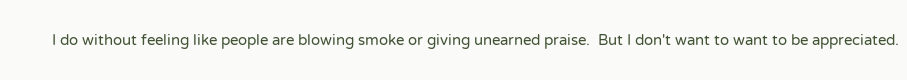I do without feeling like people are blowing smoke or giving unearned praise.  But I don't want to want to be appreciated.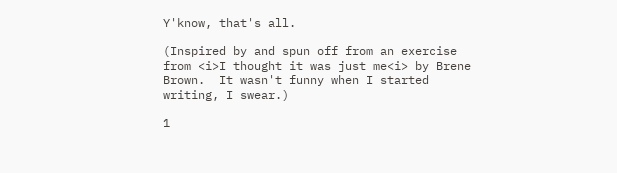Y'know, that's all.

(Inspired by and spun off from an exercise from <i>I thought it was just me<i> by Brene Brown.  It wasn't funny when I started writing, I swear.)

1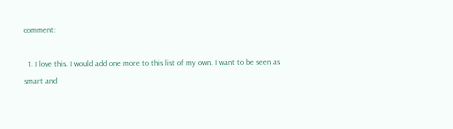comment:

  1. I love this. I would add one more to this list of my own. I want to be seen as smart and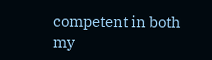competent in both my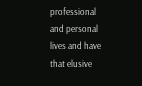professional and personal lives and have that elusive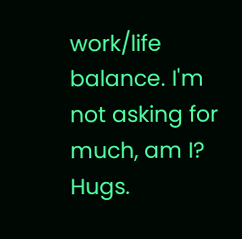work/life balance. I'm not asking for much, am I? Hugs.